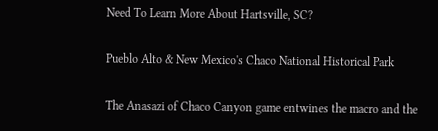Need To Learn More About Hartsville, SC?

Pueblo Alto & New Mexico's Chaco National Historical Park

The Anasazi of Chaco Canyon game entwines the macro and the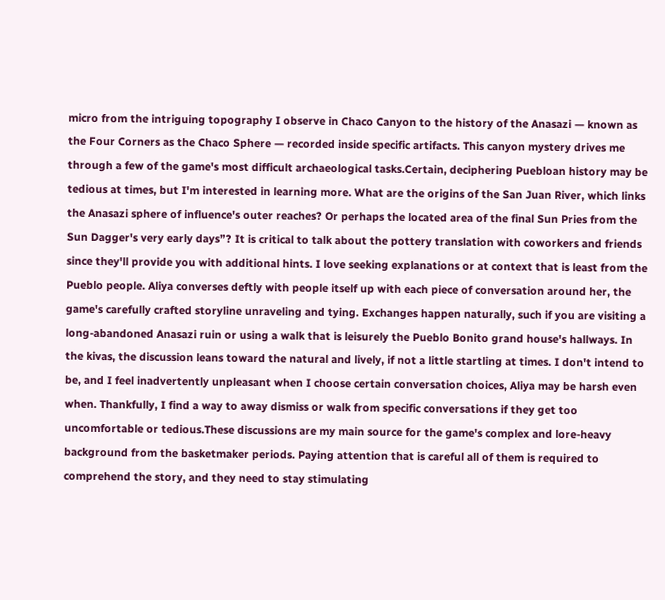micro from the intriguing topography I observe in Chaco Canyon to the history of the Anasazi — known as the Four Corners as the Chaco Sphere — recorded inside specific artifacts. This canyon mystery drives me through a few of the game's most difficult archaeological tasks.Certain, deciphering Puebloan history may be tedious at times, but I'm interested in learning more. What are the origins of the San Juan River, which links the Anasazi sphere of influence's outer reaches? Or perhaps the located area of the final Sun Pries from the Sun Dagger's very early days”? It is critical to talk about the pottery translation with coworkers and friends since they'll provide you with additional hints. I love seeking explanations or at context that is least from the Pueblo people. Aliya converses deftly with people itself up with each piece of conversation around her, the game's carefully crafted storyline unraveling and tying. Exchanges happen naturally, such if you are visiting a long-abandoned Anasazi ruin or using a walk that is leisurely the Pueblo Bonito grand house's hallways. In the kivas, the discussion leans toward the natural and lively, if not a little startling at times. I don't intend to be, and I feel inadvertently unpleasant when I choose certain conversation choices, Aliya may be harsh even when. Thankfully, I find a way to away dismiss or walk from specific conversations if they get too uncomfortable or tedious.These discussions are my main source for the game's complex and lore-heavy background from the basketmaker periods. Paying attention that is careful all of them is required to comprehend the story, and they need to stay stimulating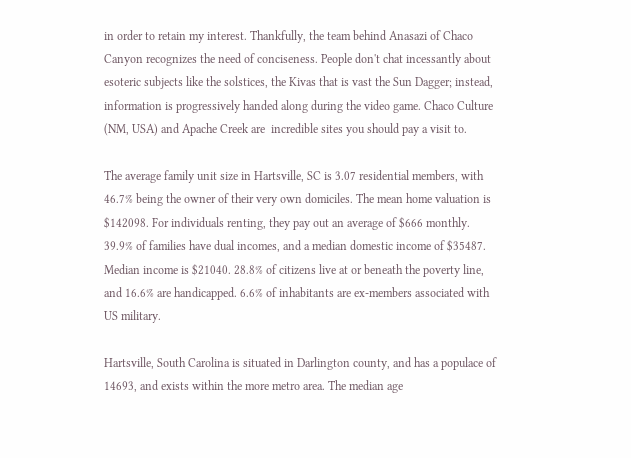in order to retain my interest. Thankfully, the team behind Anasazi of Chaco Canyon recognizes the need of conciseness. People don't chat incessantly about esoteric subjects like the solstices, the Kivas that is vast the Sun Dagger; instead, information is progressively handed along during the video game. Chaco Culture (NM, USA) and Apache Creek are  incredible sites you should pay a visit to.

The average family unit size in Hartsville, SC is 3.07 residential members, with 46.7% being the owner of their very own domiciles. The mean home valuation is $142098. For individuals renting, they pay out an average of $666 monthly. 39.9% of families have dual incomes, and a median domestic income of $35487. Median income is $21040. 28.8% of citizens live at or beneath the poverty line, and 16.6% are handicapped. 6.6% of inhabitants are ex-members associated with US military.

Hartsville, South Carolina is situated in Darlington county, and has a populace of 14693, and exists within the more metro area. The median age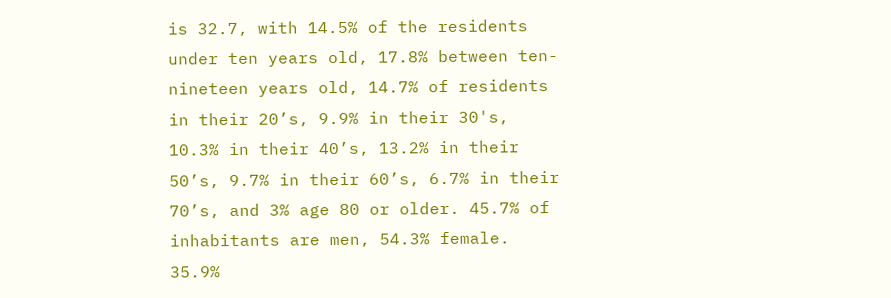is 32.7, with 14.5% of the residents under ten years old, 17.8% between ten-nineteen years old, 14.7% of residents in their 20’s, 9.9% in their 30's, 10.3% in their 40’s, 13.2% in their 50’s, 9.7% in their 60’s, 6.7% in their 70’s, and 3% age 80 or older. 45.7% of inhabitants are men, 54.3% female. 35.9%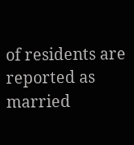of residents are reported as married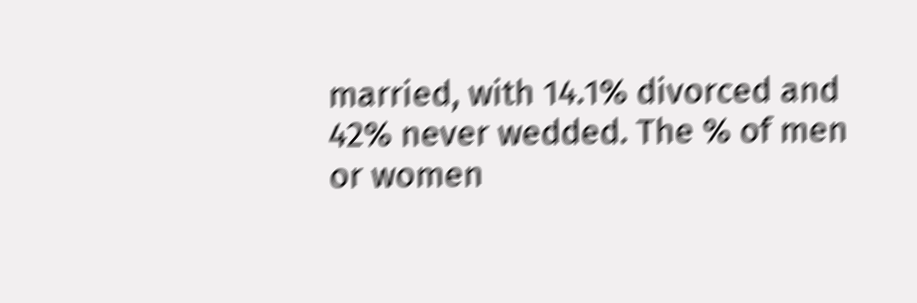married, with 14.1% divorced and 42% never wedded. The % of men or women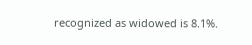recognized as widowed is 8.1%.